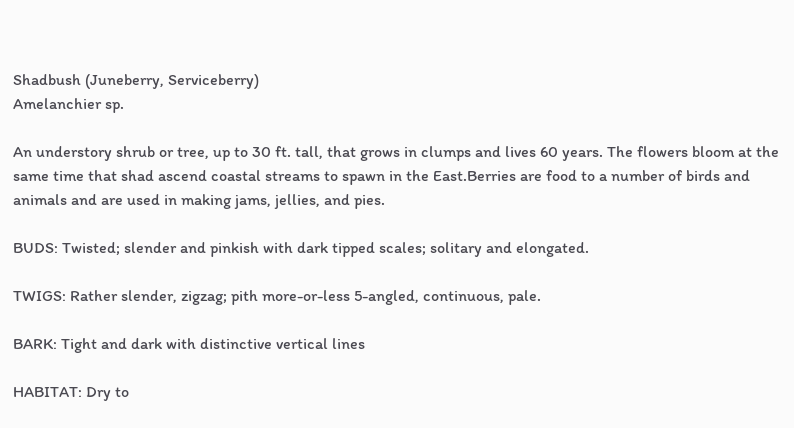Shadbush (Juneberry, Serviceberry)
Amelanchier sp.

An understory shrub or tree, up to 30 ft. tall, that grows in clumps and lives 60 years. The flowers bloom at the same time that shad ascend coastal streams to spawn in the East.Berries are food to a number of birds and animals and are used in making jams, jellies, and pies.

BUDS: Twisted; slender and pinkish with dark tipped scales; solitary and elongated.

TWIGS: Rather slender, zigzag; pith more-or-less 5-angled, continuous, pale.

BARK: Tight and dark with distinctive vertical lines

HABITAT: Dry to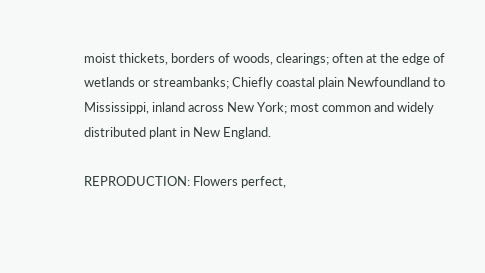moist thickets, borders of woods, clearings; often at the edge of wetlands or streambanks; Chiefly coastal plain Newfoundland to Mississippi, inland across New York; most common and widely distributed plant in New England.

REPRODUCTION: Flowers perfect,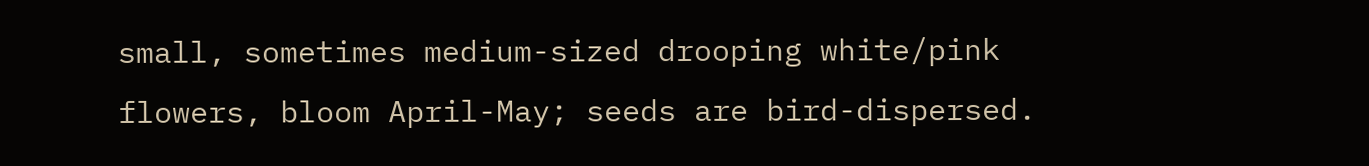small, sometimes medium-sized drooping white/pink flowers, bloom April-May; seeds are bird-dispersed.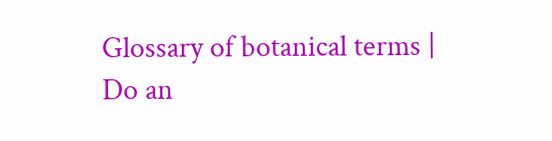Glossary of botanical terms | Do an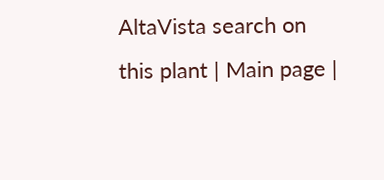AltaVista search on this plant | Main page |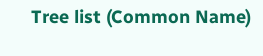Tree list (Common Name)